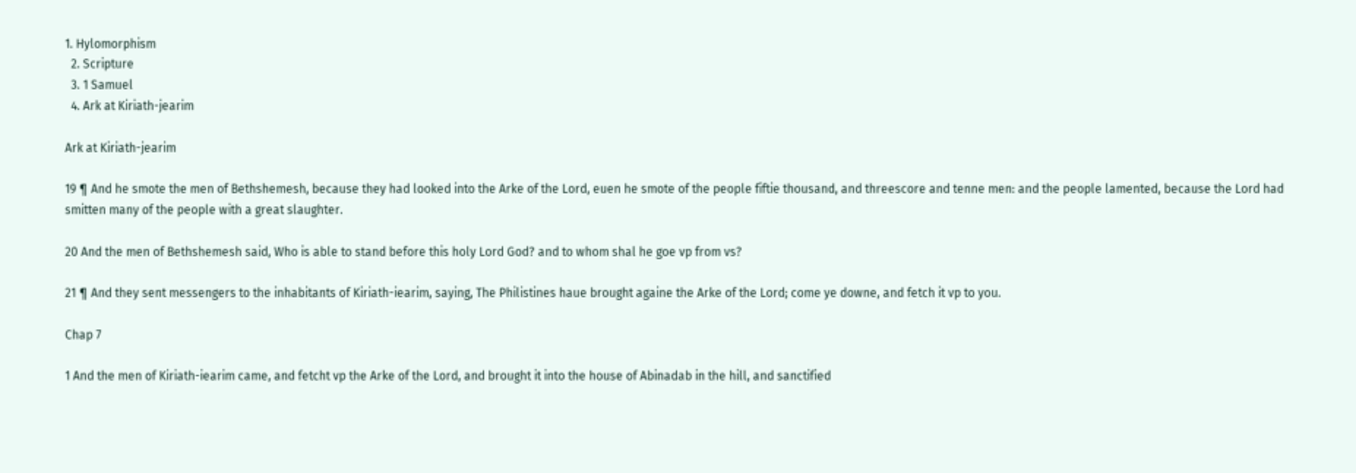1. Hylomorphism
  2. Scripture
  3. 1 Samuel
  4. Ark at Kiriath-jearim

Ark at Kiriath-jearim

19 ¶ And he smote the men of Bethshemesh, because they had looked into the Arke of the Lord, euen he smote of the people fiftie thousand, and threescore and tenne men: and the people lamented, because the Lord had smitten many of the people with a great slaughter.

20 And the men of Bethshemesh said, Who is able to stand before this holy Lord God? and to whom shal he goe vp from vs?

21 ¶ And they sent messengers to the inhabitants of Kiriath-iearim, saying, The Philistines haue brought againe the Arke of the Lord; come ye downe, and fetch it vp to you.

Chap 7

1 And the men of Kiriath-iearim came, and fetcht vp the Arke of the Lord, and brought it into the house of Abinadab in the hill, and sanctified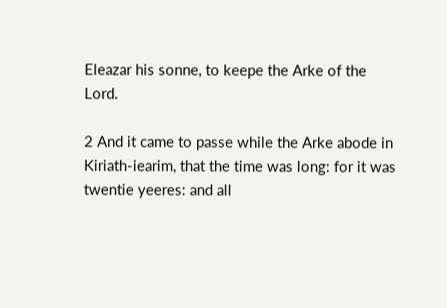Eleazar his sonne, to keepe the Arke of the Lord.

2 And it came to passe while the Arke abode in Kiriath-iearim, that the time was long: for it was twentie yeeres: and all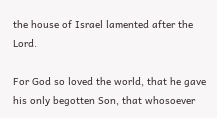the house of Israel lamented after the Lord.

For God so loved the world, that he gave his only begotten Son, that whosoever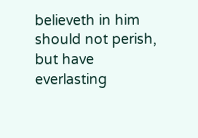believeth in him should not perish, but have everlasting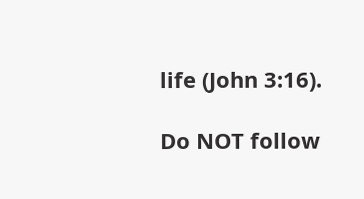life (John 3:16).

Do NOT follow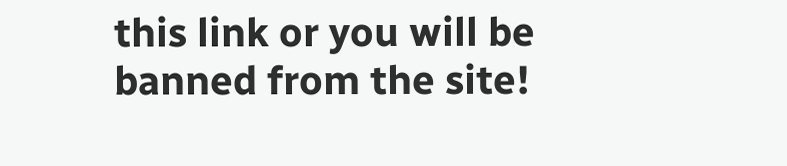this link or you will be banned from the site!